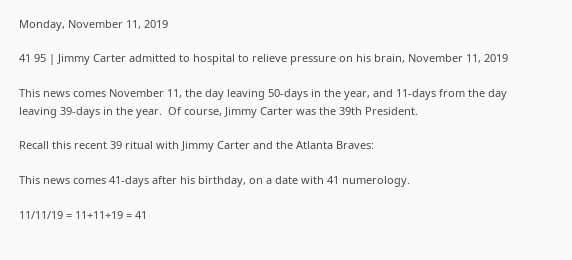Monday, November 11, 2019

41 95 | Jimmy Carter admitted to hospital to relieve pressure on his brain, November 11, 2019

This news comes November 11, the day leaving 50-days in the year, and 11-days from the day leaving 39-days in the year.  Of course, Jimmy Carter was the 39th President.

Recall this recent 39 ritual with Jimmy Carter and the Atlanta Braves:

This news comes 41-days after his birthday, on a date with 41 numerology.

11/11/19 = 11+11+19 = 41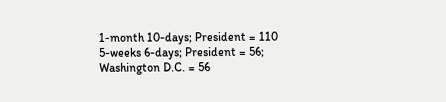1-month 10-days; President = 110
5-weeks 6-days; President = 56; Washington D.C. = 56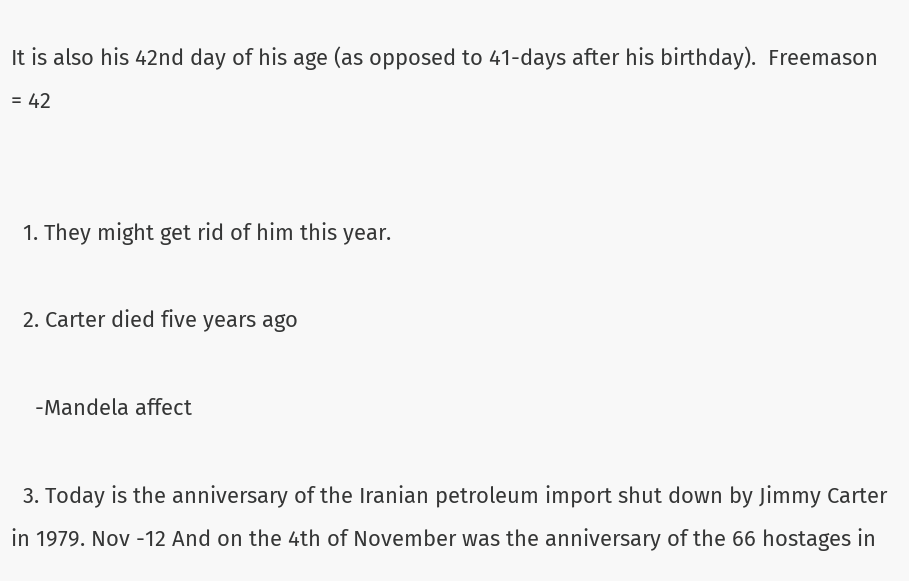It is also his 42nd day of his age (as opposed to 41-days after his birthday).  Freemason = 42


  1. They might get rid of him this year.

  2. Carter died five years ago

    -Mandela affect

  3. Today is the anniversary of the Iranian petroleum import shut down by Jimmy Carter in 1979. Nov -12 And on the 4th of November was the anniversary of the 66 hostages in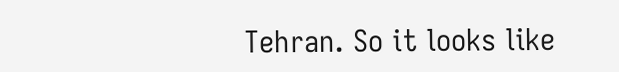Tehran. So it looks like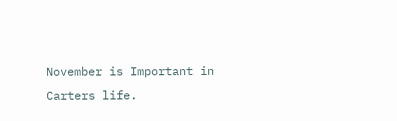November is Important in Carters life.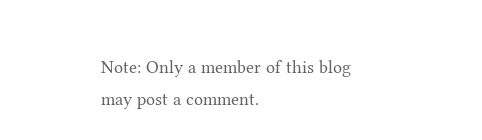Note: Only a member of this blog may post a comment.